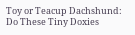Toy or Teacup Dachshund: Do These Tiny Doxies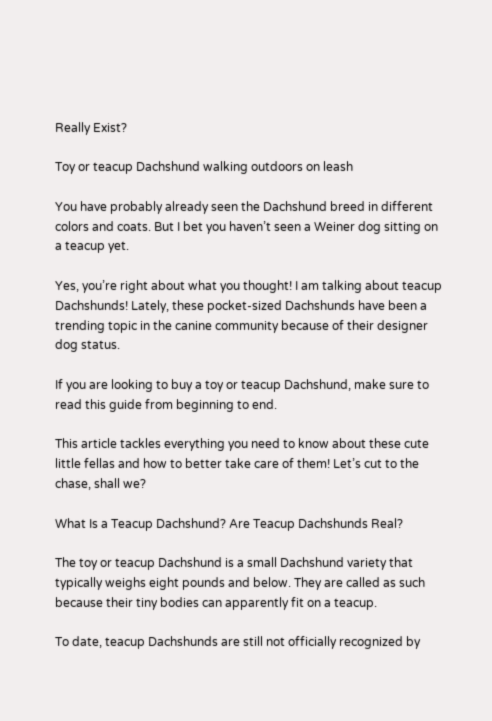Really Exist?

Toy or teacup Dachshund walking outdoors on leash

You have probably already seen the Dachshund breed in different colors and coats. But I bet you haven’t seen a Weiner dog sitting on a teacup yet.

Yes, you’re right about what you thought! I am talking about teacup Dachshunds! Lately, these pocket-sized Dachshunds have been a trending topic in the canine community because of their designer dog status.

If you are looking to buy a toy or teacup Dachshund, make sure to read this guide from beginning to end.

This article tackles everything you need to know about these cute little fellas and how to better take care of them! Let’s cut to the chase, shall we?

What Is a Teacup Dachshund? Are Teacup Dachshunds Real?

The toy or teacup Dachshund is a small Dachshund variety that typically weighs eight pounds and below. They are called as such because their tiny bodies can apparently fit on a teacup.

To date, teacup Dachshunds are still not officially recognized by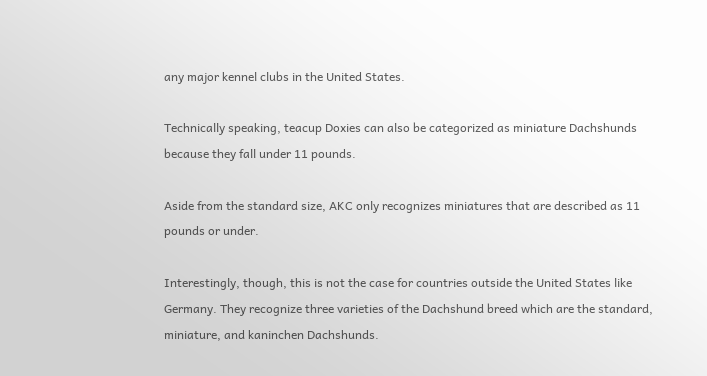any major kennel clubs in the United States.

Technically speaking, teacup Doxies can also be categorized as miniature Dachshunds because they fall under 11 pounds.

Aside from the standard size, AKC only recognizes miniatures that are described as 11 pounds or under.

Interestingly, though, this is not the case for countries outside the United States like Germany. They recognize three varieties of the Dachshund breed which are the standard, miniature, and kaninchen Dachshunds.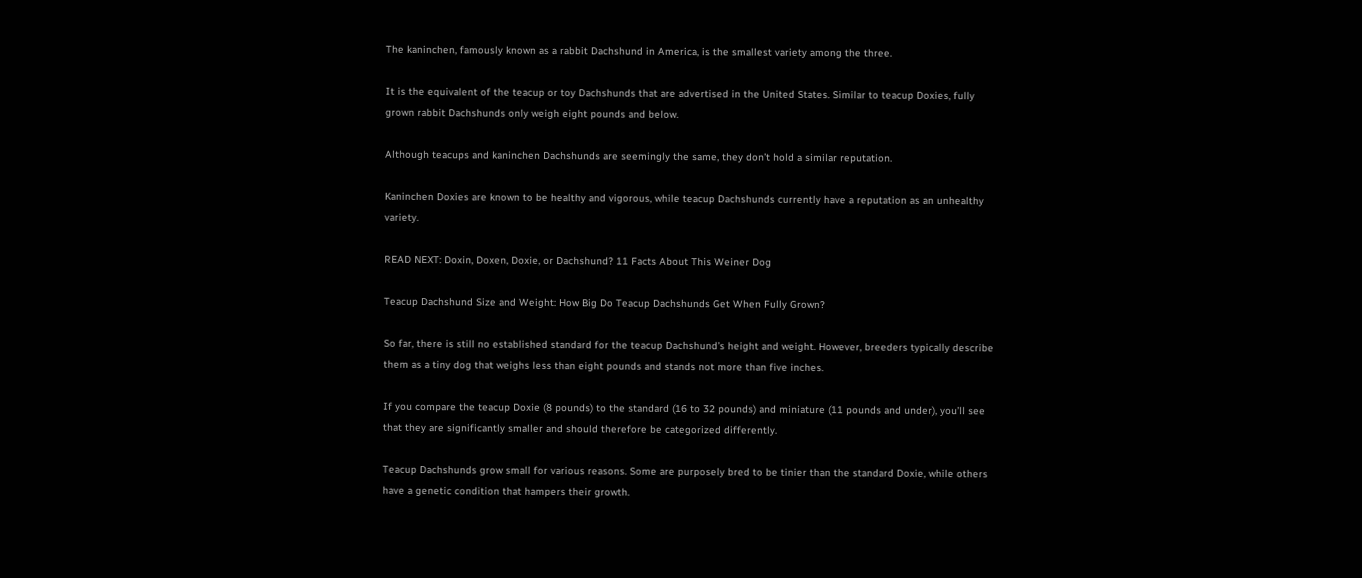The kaninchen, famously known as a rabbit Dachshund in America, is the smallest variety among the three.

It is the equivalent of the teacup or toy Dachshunds that are advertised in the United States. Similar to teacup Doxies, fully grown rabbit Dachshunds only weigh eight pounds and below.

Although teacups and kaninchen Dachshunds are seemingly the same, they don’t hold a similar reputation.

Kaninchen Doxies are known to be healthy and vigorous, while teacup Dachshunds currently have a reputation as an unhealthy variety.

READ NEXT: Doxin, Doxen, Doxie, or Dachshund? 11 Facts About This Weiner Dog

Teacup Dachshund Size and Weight: How Big Do Teacup Dachshunds Get When Fully Grown?

So far, there is still no established standard for the teacup Dachshund’s height and weight. However, breeders typically describe them as a tiny dog that weighs less than eight pounds and stands not more than five inches.

If you compare the teacup Doxie (8 pounds) to the standard (16 to 32 pounds) and miniature (11 pounds and under), you’ll see that they are significantly smaller and should therefore be categorized differently.

Teacup Dachshunds grow small for various reasons. Some are purposely bred to be tinier than the standard Doxie, while others have a genetic condition that hampers their growth.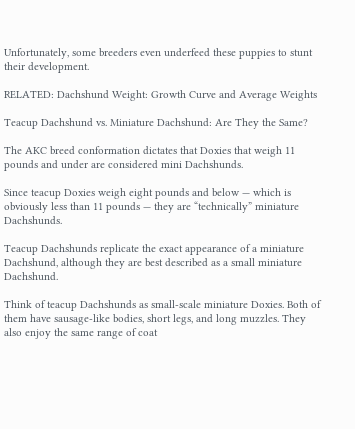Unfortunately, some breeders even underfeed these puppies to stunt their development.

RELATED: Dachshund Weight: Growth Curve and Average Weights

Teacup Dachshund vs. Miniature Dachshund: Are They the Same?

The AKC breed conformation dictates that Doxies that weigh 11 pounds and under are considered mini Dachshunds.

Since teacup Doxies weigh eight pounds and below — which is obviously less than 11 pounds — they are “technically” miniature Dachshunds.

Teacup Dachshunds replicate the exact appearance of a miniature Dachshund, although they are best described as a small miniature Dachshund.

Think of teacup Dachshunds as small-scale miniature Doxies. Both of them have sausage-like bodies, short legs, and long muzzles. They also enjoy the same range of coat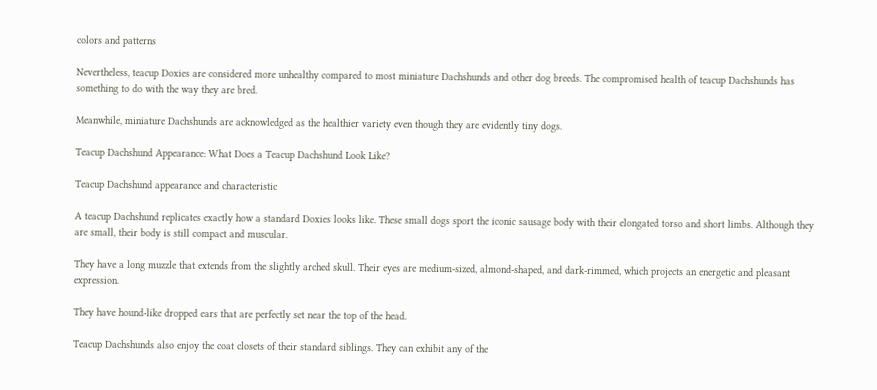colors and patterns

Nevertheless, teacup Doxies are considered more unhealthy compared to most miniature Dachshunds and other dog breeds. The compromised health of teacup Dachshunds has something to do with the way they are bred.

Meanwhile, miniature Dachshunds are acknowledged as the healthier variety even though they are evidently tiny dogs.

Teacup Dachshund Appearance: What Does a Teacup Dachshund Look Like?

Teacup Dachshund appearance and characteristic

A teacup Dachshund replicates exactly how a standard Doxies looks like. These small dogs sport the iconic sausage body with their elongated torso and short limbs. Although they are small, their body is still compact and muscular.

They have a long muzzle that extends from the slightly arched skull. Their eyes are medium-sized, almond-shaped, and dark-rimmed, which projects an energetic and pleasant expression.

They have hound-like dropped ears that are perfectly set near the top of the head.

Teacup Dachshunds also enjoy the coat closets of their standard siblings. They can exhibit any of the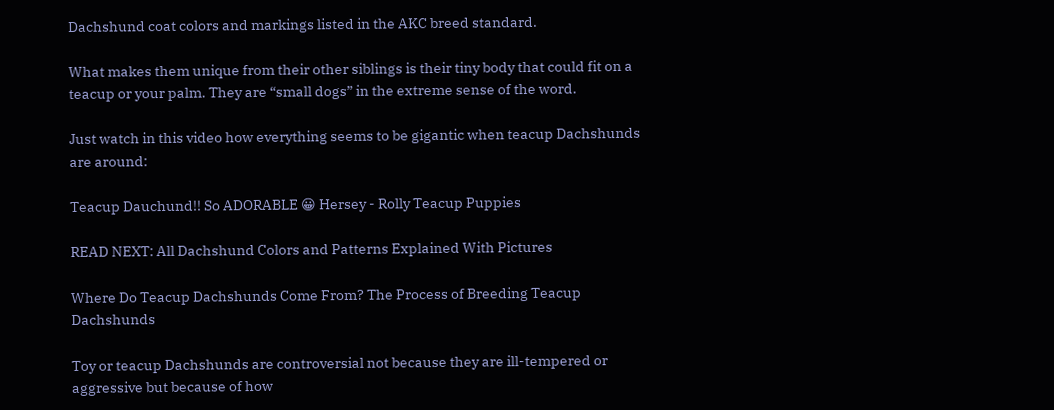Dachshund coat colors and markings listed in the AKC breed standard.

What makes them unique from their other siblings is their tiny body that could fit on a teacup or your palm. They are “small dogs” in the extreme sense of the word.

Just watch in this video how everything seems to be gigantic when teacup Dachshunds are around:

Teacup Dauchund!! So ADORABLE 😀 Hersey - Rolly Teacup Puppies

READ NEXT: All Dachshund Colors and Patterns Explained With Pictures

Where Do Teacup Dachshunds Come From? The Process of Breeding Teacup Dachshunds

Toy or teacup Dachshunds are controversial not because they are ill-tempered or aggressive but because of how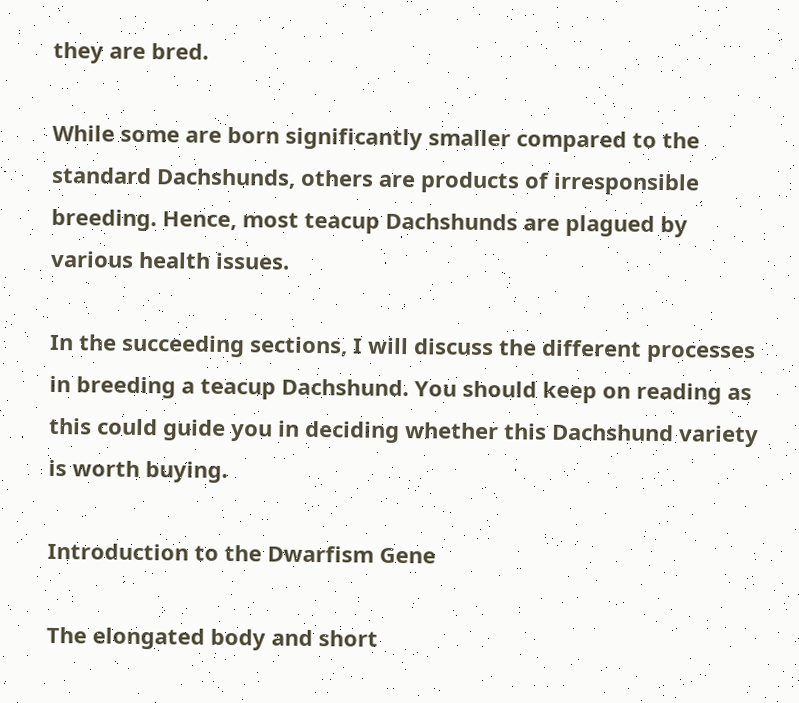they are bred.

While some are born significantly smaller compared to the standard Dachshunds, others are products of irresponsible breeding. Hence, most teacup Dachshunds are plagued by various health issues.

In the succeeding sections, I will discuss the different processes in breeding a teacup Dachshund. You should keep on reading as this could guide you in deciding whether this Dachshund variety is worth buying.

Introduction to the Dwarfism Gene

The elongated body and short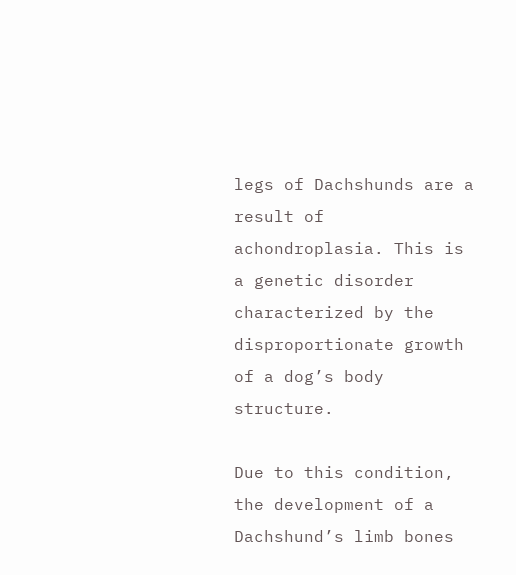legs of Dachshunds are a result of achondroplasia. This is a genetic disorder characterized by the disproportionate growth of a dog’s body structure.

Due to this condition, the development of a Dachshund’s limb bones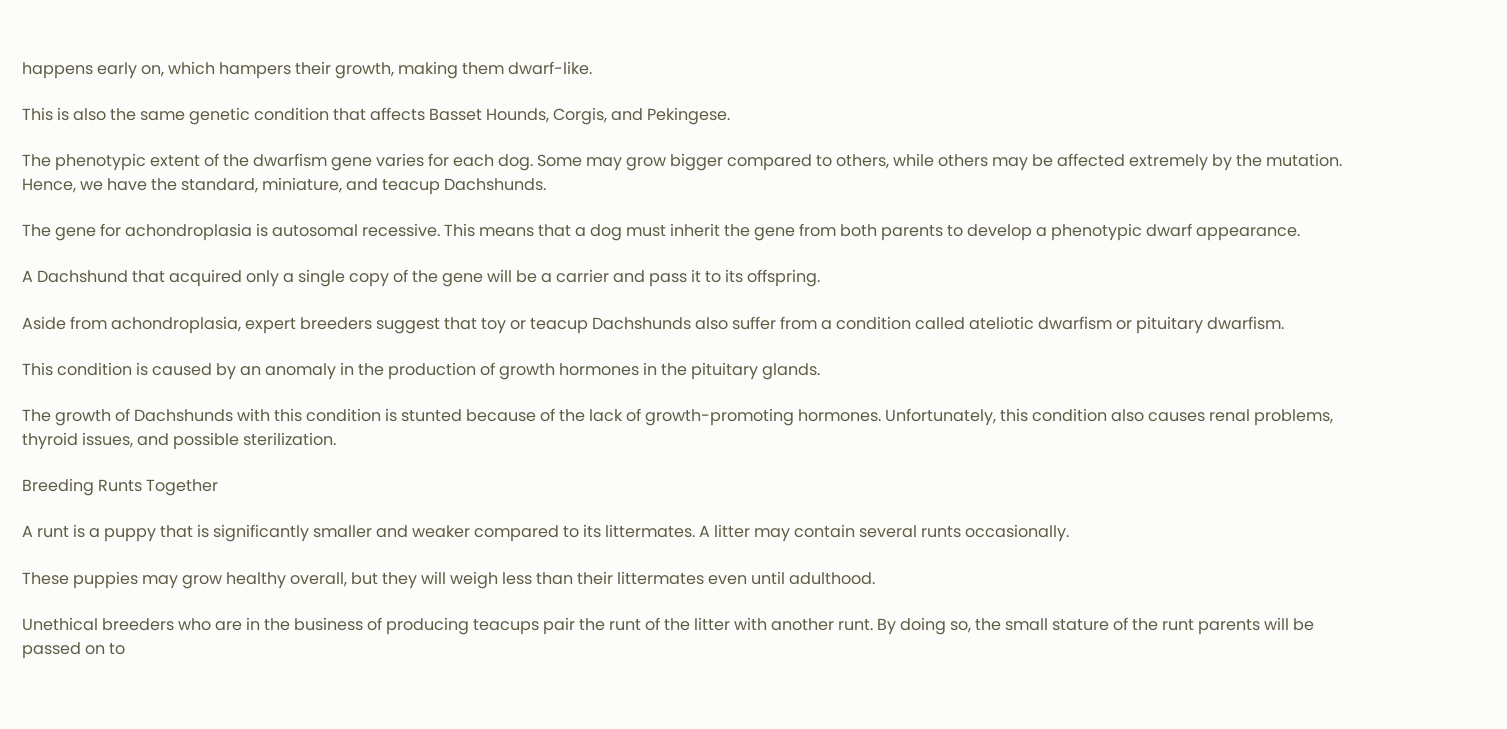happens early on, which hampers their growth, making them dwarf-like.

This is also the same genetic condition that affects Basset Hounds, Corgis, and Pekingese.

The phenotypic extent of the dwarfism gene varies for each dog. Some may grow bigger compared to others, while others may be affected extremely by the mutation. Hence, we have the standard, miniature, and teacup Dachshunds.

The gene for achondroplasia is autosomal recessive. This means that a dog must inherit the gene from both parents to develop a phenotypic dwarf appearance.

A Dachshund that acquired only a single copy of the gene will be a carrier and pass it to its offspring.

Aside from achondroplasia, expert breeders suggest that toy or teacup Dachshunds also suffer from a condition called ateliotic dwarfism or pituitary dwarfism.

This condition is caused by an anomaly in the production of growth hormones in the pituitary glands.

The growth of Dachshunds with this condition is stunted because of the lack of growth-promoting hormones. Unfortunately, this condition also causes renal problems, thyroid issues, and possible sterilization.

Breeding Runts Together

A runt is a puppy that is significantly smaller and weaker compared to its littermates. A litter may contain several runts occasionally.

These puppies may grow healthy overall, but they will weigh less than their littermates even until adulthood.

Unethical breeders who are in the business of producing teacups pair the runt of the litter with another runt. By doing so, the small stature of the runt parents will be passed on to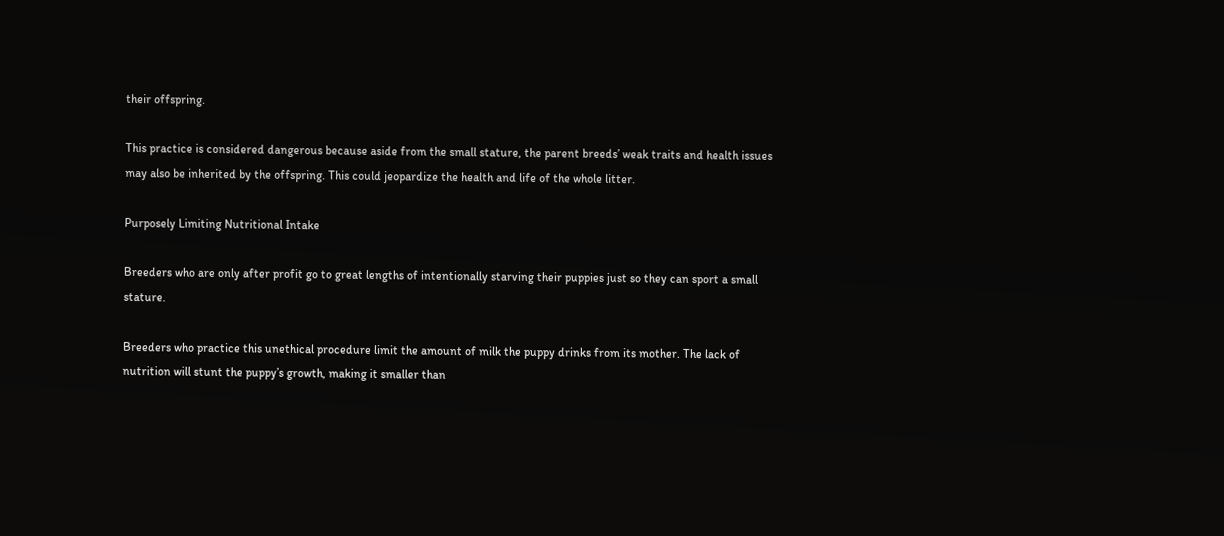their offspring.

This practice is considered dangerous because aside from the small stature, the parent breeds’ weak traits and health issues may also be inherited by the offspring. This could jeopardize the health and life of the whole litter.

Purposely Limiting Nutritional Intake

Breeders who are only after profit go to great lengths of intentionally starving their puppies just so they can sport a small stature.

Breeders who practice this unethical procedure limit the amount of milk the puppy drinks from its mother. The lack of nutrition will stunt the puppy’s growth, making it smaller than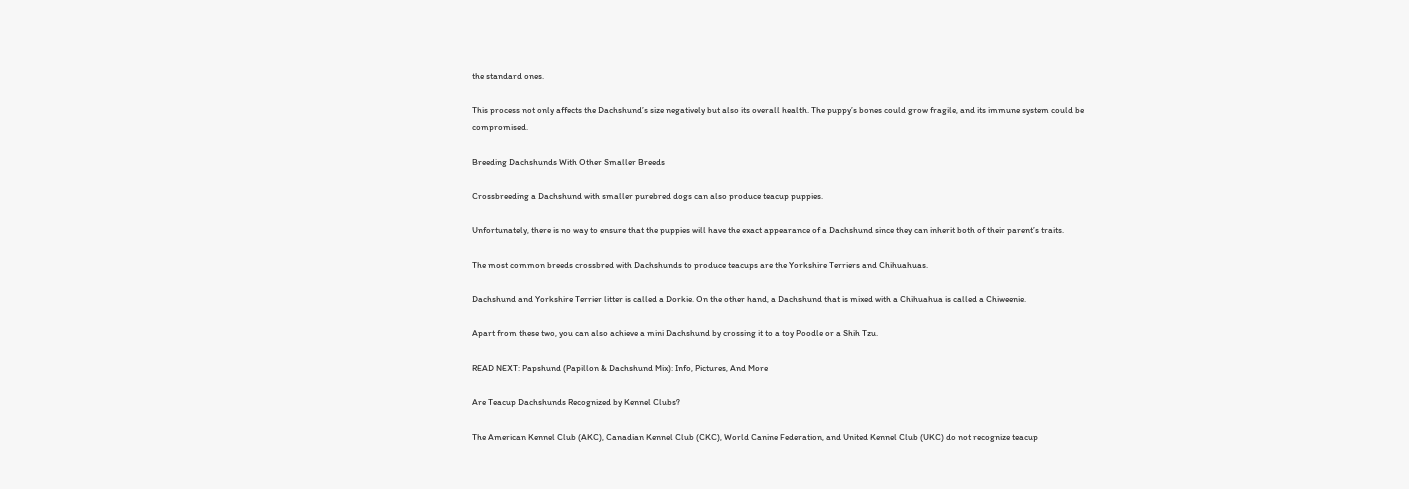the standard ones.

This process not only affects the Dachshund’s size negatively but also its overall health. The puppy’s bones could grow fragile, and its immune system could be compromised.

Breeding Dachshunds With Other Smaller Breeds

Crossbreeding a Dachshund with smaller purebred dogs can also produce teacup puppies.

Unfortunately, there is no way to ensure that the puppies will have the exact appearance of a Dachshund since they can inherit both of their parent’s traits.

The most common breeds crossbred with Dachshunds to produce teacups are the Yorkshire Terriers and Chihuahuas.

Dachshund and Yorkshire Terrier litter is called a Dorkie. On the other hand, a Dachshund that is mixed with a Chihuahua is called a Chiweenie.

Apart from these two, you can also achieve a mini Dachshund by crossing it to a toy Poodle or a Shih Tzu.

READ NEXT: Papshund (Papillon & Dachshund Mix): Info, Pictures, And More

Are Teacup Dachshunds Recognized by Kennel Clubs?

The American Kennel Club (AKC), Canadian Kennel Club (CKC), World Canine Federation, and United Kennel Club (UKC) do not recognize teacup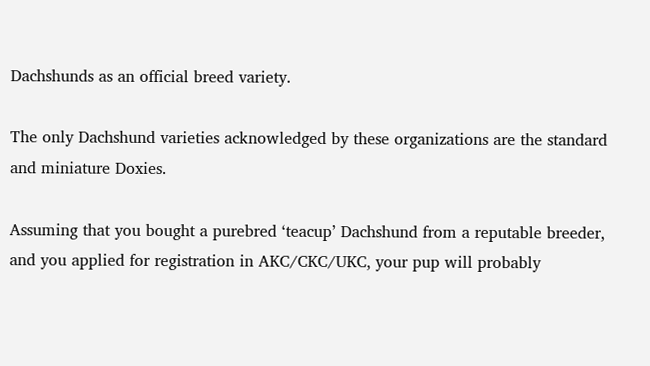Dachshunds as an official breed variety.

The only Dachshund varieties acknowledged by these organizations are the standard and miniature Doxies.

Assuming that you bought a purebred ‘teacup’ Dachshund from a reputable breeder, and you applied for registration in AKC/CKC/UKC, your pup will probably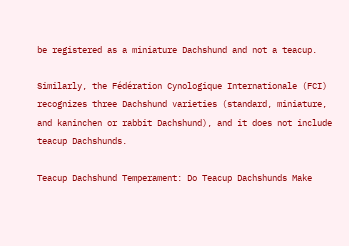be registered as a miniature Dachshund and not a teacup.

Similarly, the Fédération Cynologique Internationale (FCI) recognizes three Dachshund varieties (standard, miniature, and kaninchen or rabbit Dachshund), and it does not include teacup Dachshunds.

Teacup Dachshund Temperament: Do Teacup Dachshunds Make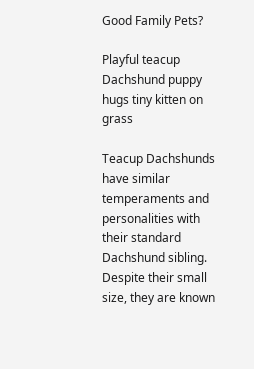Good Family Pets?

Playful teacup Dachshund puppy hugs tiny kitten on grass

Teacup Dachshunds have similar temperaments and personalities with their standard Dachshund sibling. Despite their small size, they are known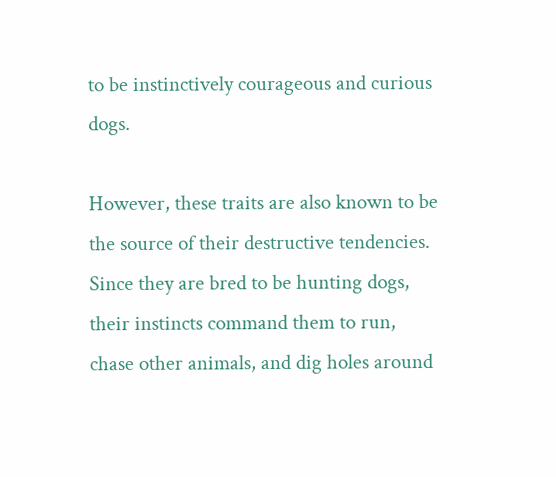to be instinctively courageous and curious dogs.

However, these traits are also known to be the source of their destructive tendencies. Since they are bred to be hunting dogs, their instincts command them to run, chase other animals, and dig holes around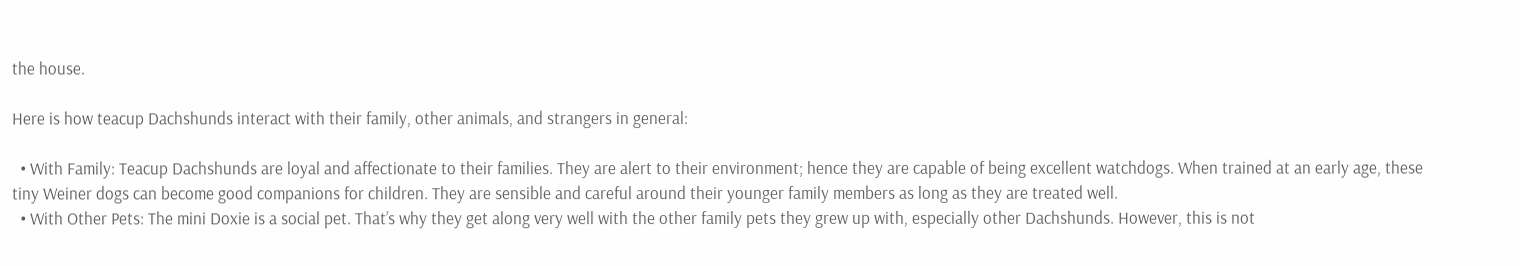the house.

Here is how teacup Dachshunds interact with their family, other animals, and strangers in general:

  • With Family: Teacup Dachshunds are loyal and affectionate to their families. They are alert to their environment; hence they are capable of being excellent watchdogs. When trained at an early age, these tiny Weiner dogs can become good companions for children. They are sensible and careful around their younger family members as long as they are treated well.
  • With Other Pets: The mini Doxie is a social pet. That’s why they get along very well with the other family pets they grew up with, especially other Dachshunds. However, this is not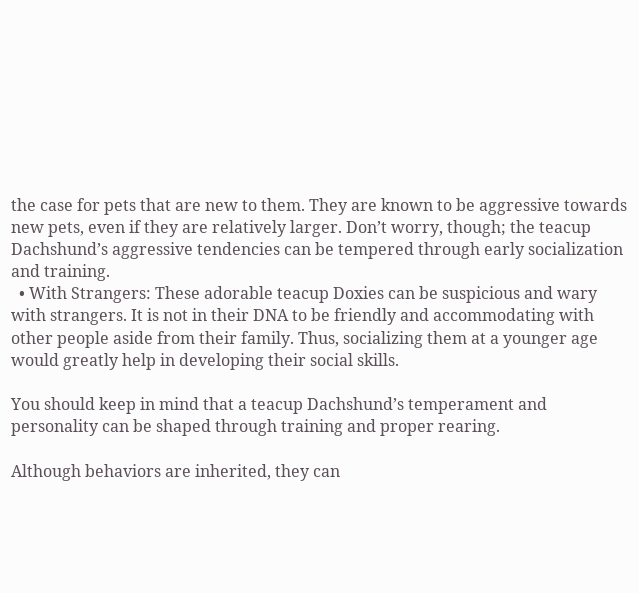the case for pets that are new to them. They are known to be aggressive towards new pets, even if they are relatively larger. Don’t worry, though; the teacup Dachshund’s aggressive tendencies can be tempered through early socialization and training.
  • With Strangers: These adorable teacup Doxies can be suspicious and wary with strangers. It is not in their DNA to be friendly and accommodating with other people aside from their family. Thus, socializing them at a younger age would greatly help in developing their social skills.

You should keep in mind that a teacup Dachshund’s temperament and personality can be shaped through training and proper rearing.

Although behaviors are inherited, they can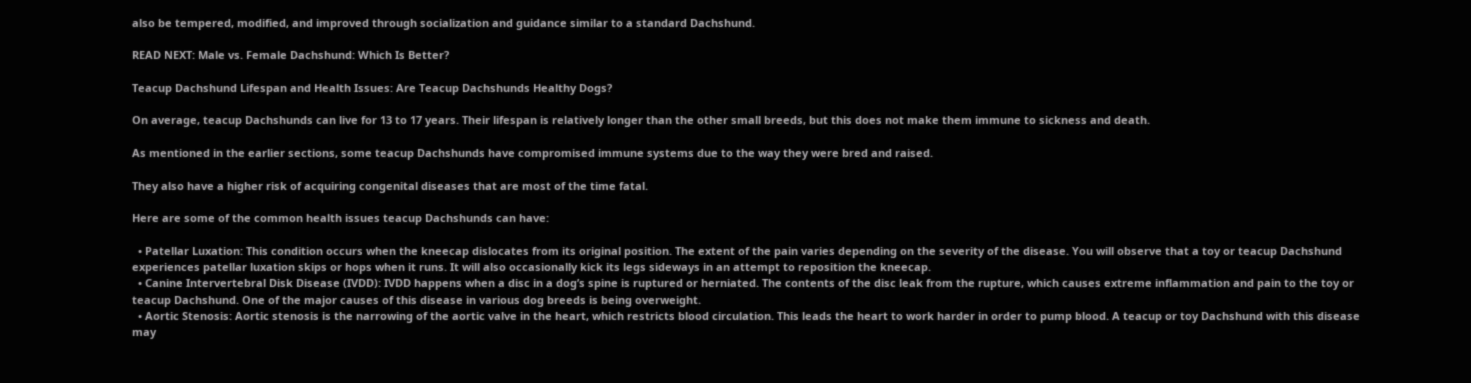also be tempered, modified, and improved through socialization and guidance similar to a standard Dachshund.

READ NEXT: Male vs. Female Dachshund: Which Is Better?

Teacup Dachshund Lifespan and Health Issues: Are Teacup Dachshunds Healthy Dogs?

On average, teacup Dachshunds can live for 13 to 17 years. Their lifespan is relatively longer than the other small breeds, but this does not make them immune to sickness and death.

As mentioned in the earlier sections, some teacup Dachshunds have compromised immune systems due to the way they were bred and raised.

They also have a higher risk of acquiring congenital diseases that are most of the time fatal.

Here are some of the common health issues teacup Dachshunds can have:

  • Patellar Luxation: This condition occurs when the kneecap dislocates from its original position. The extent of the pain varies depending on the severity of the disease. You will observe that a toy or teacup Dachshund experiences patellar luxation skips or hops when it runs. It will also occasionally kick its legs sideways in an attempt to reposition the kneecap.
  • Canine Intervertebral Disk Disease (IVDD): IVDD happens when a disc in a dog’s spine is ruptured or herniated. The contents of the disc leak from the rupture, which causes extreme inflammation and pain to the toy or teacup Dachshund. One of the major causes of this disease in various dog breeds is being overweight.
  • Aortic Stenosis: Aortic stenosis is the narrowing of the aortic valve in the heart, which restricts blood circulation. This leads the heart to work harder in order to pump blood. A teacup or toy Dachshund with this disease may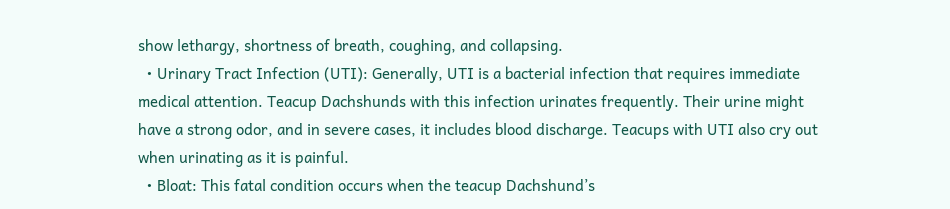show lethargy, shortness of breath, coughing, and collapsing.
  • Urinary Tract Infection (UTI): Generally, UTI is a bacterial infection that requires immediate medical attention. Teacup Dachshunds with this infection urinates frequently. Their urine might have a strong odor, and in severe cases, it includes blood discharge. Teacups with UTI also cry out when urinating as it is painful.
  • Bloat: This fatal condition occurs when the teacup Dachshund’s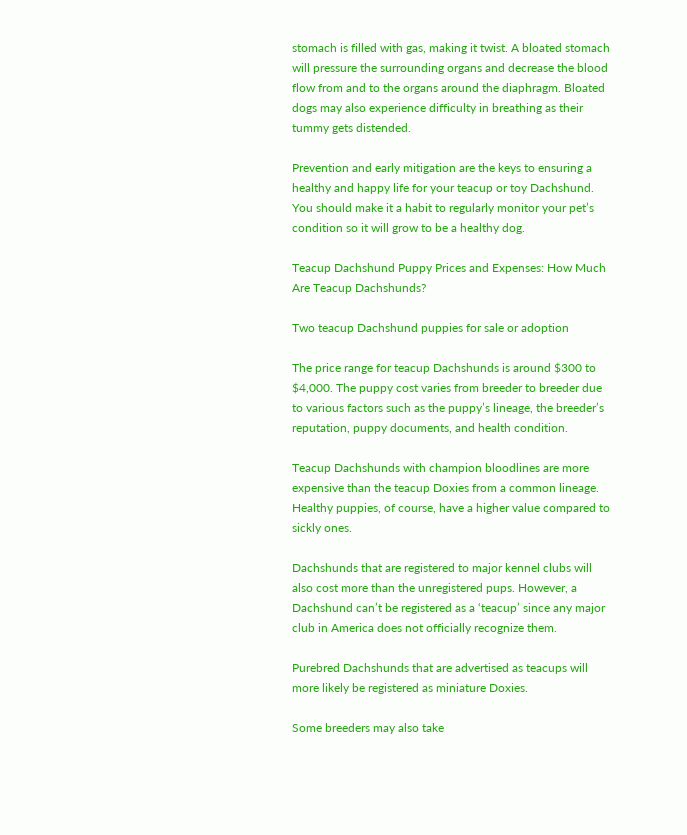stomach is filled with gas, making it twist. A bloated stomach will pressure the surrounding organs and decrease the blood flow from and to the organs around the diaphragm. Bloated dogs may also experience difficulty in breathing as their tummy gets distended.

Prevention and early mitigation are the keys to ensuring a healthy and happy life for your teacup or toy Dachshund. You should make it a habit to regularly monitor your pet’s condition so it will grow to be a healthy dog.

Teacup Dachshund Puppy Prices and Expenses: How Much Are Teacup Dachshunds?

Two teacup Dachshund puppies for sale or adoption

The price range for teacup Dachshunds is around $300 to $4,000. The puppy cost varies from breeder to breeder due to various factors such as the puppy’s lineage, the breeder’s reputation, puppy documents, and health condition.

Teacup Dachshunds with champion bloodlines are more expensive than the teacup Doxies from a common lineage. Healthy puppies, of course, have a higher value compared to sickly ones.

Dachshunds that are registered to major kennel clubs will also cost more than the unregistered pups. However, a Dachshund can’t be registered as a ‘teacup’ since any major club in America does not officially recognize them.

Purebred Dachshunds that are advertised as teacups will more likely be registered as miniature Doxies.

Some breeders may also take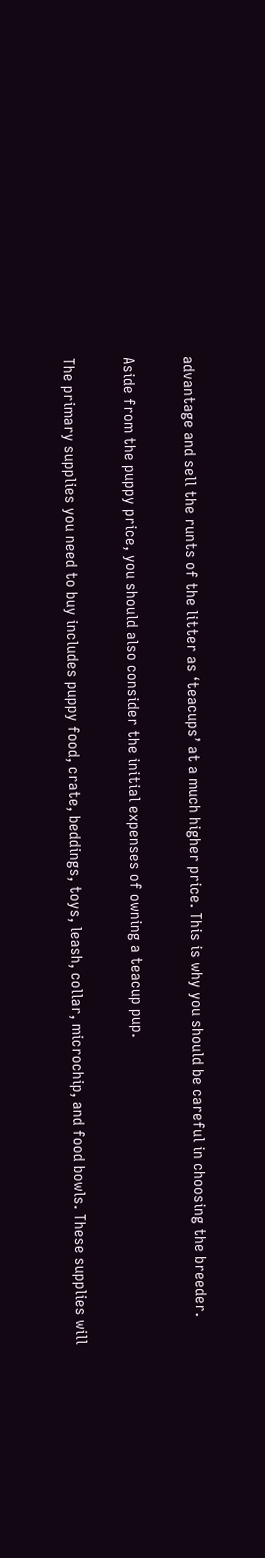advantage and sell the runts of the litter as ‘teacups’ at a much higher price. This is why you should be careful in choosing the breeder.

Aside from the puppy price, you should also consider the initial expenses of owning a teacup pup.

The primary supplies you need to buy includes puppy food, crate, beddings, toys, leash, collar, microchip, and food bowls. These supplies will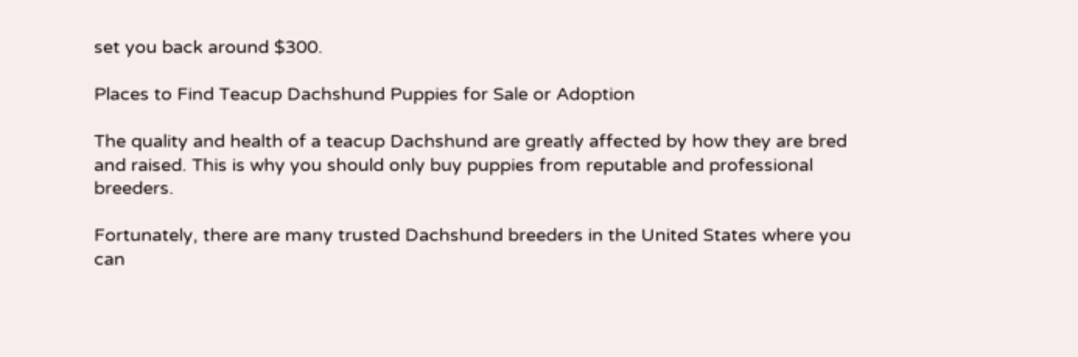set you back around $300.

Places to Find Teacup Dachshund Puppies for Sale or Adoption

The quality and health of a teacup Dachshund are greatly affected by how they are bred and raised. This is why you should only buy puppies from reputable and professional breeders.

Fortunately, there are many trusted Dachshund breeders in the United States where you can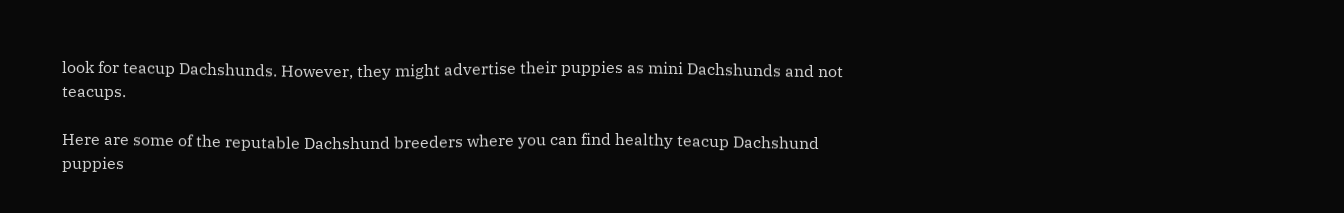look for teacup Dachshunds. However, they might advertise their puppies as mini Dachshunds and not teacups.

Here are some of the reputable Dachshund breeders where you can find healthy teacup Dachshund puppies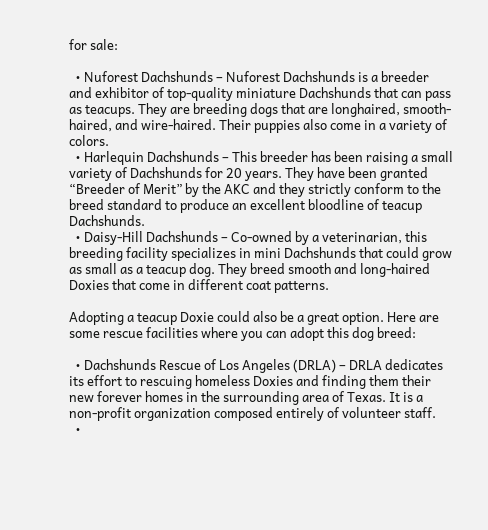for sale:

  • Nuforest Dachshunds – Nuforest Dachshunds is a breeder and exhibitor of top-quality miniature Dachshunds that can pass as teacups. They are breeding dogs that are longhaired, smooth-haired, and wire-haired. Their puppies also come in a variety of colors.
  • Harlequin Dachshunds – This breeder has been raising a small variety of Dachshunds for 20 years. They have been granted “Breeder of Merit” by the AKC and they strictly conform to the breed standard to produce an excellent bloodline of teacup Dachshunds.
  • Daisy-Hill Dachshunds – Co-owned by a veterinarian, this breeding facility specializes in mini Dachshunds that could grow as small as a teacup dog. They breed smooth and long-haired Doxies that come in different coat patterns.

Adopting a teacup Doxie could also be a great option. Here are some rescue facilities where you can adopt this dog breed:

  • Dachshunds Rescue of Los Angeles (DRLA) – DRLA dedicates its effort to rescuing homeless Doxies and finding them their new forever homes in the surrounding area of Texas. It is a non-profit organization composed entirely of volunteer staff.
  •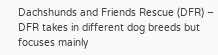Dachshunds and Friends Rescue (DFR) – DFR takes in different dog breeds but focuses mainly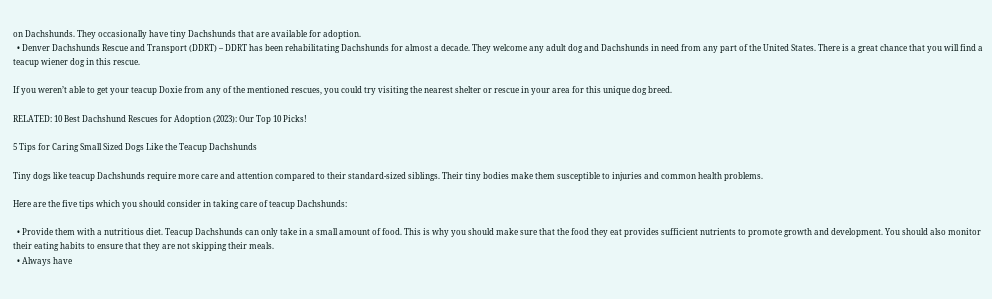on Dachshunds. They occasionally have tiny Dachshunds that are available for adoption.
  • Denver Dachshunds Rescue and Transport (DDRT) – DDRT has been rehabilitating Dachshunds for almost a decade. They welcome any adult dog and Dachshunds in need from any part of the United States. There is a great chance that you will find a teacup wiener dog in this rescue.

If you weren’t able to get your teacup Doxie from any of the mentioned rescues, you could try visiting the nearest shelter or rescue in your area for this unique dog breed.

RELATED: 10 Best Dachshund Rescues for Adoption (2023): Our Top 10 Picks!

5 Tips for Caring Small Sized Dogs Like the Teacup Dachshunds

Tiny dogs like teacup Dachshunds require more care and attention compared to their standard-sized siblings. Their tiny bodies make them susceptible to injuries and common health problems.

Here are the five tips which you should consider in taking care of teacup Dachshunds:

  • Provide them with a nutritious diet. Teacup Dachshunds can only take in a small amount of food. This is why you should make sure that the food they eat provides sufficient nutrients to promote growth and development. You should also monitor their eating habits to ensure that they are not skipping their meals.
  • Always have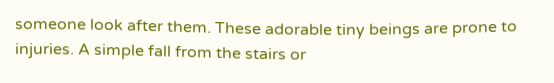someone look after them. These adorable tiny beings are prone to injuries. A simple fall from the stairs or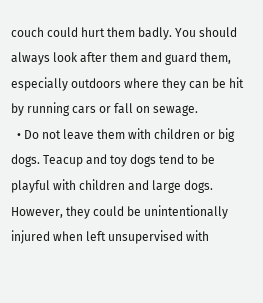couch could hurt them badly. You should always look after them and guard them, especially outdoors where they can be hit by running cars or fall on sewage.
  • Do not leave them with children or big dogs. Teacup and toy dogs tend to be playful with children and large dogs. However, they could be unintentionally injured when left unsupervised with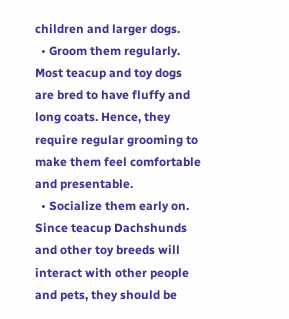children and larger dogs.
  • Groom them regularly. Most teacup and toy dogs are bred to have fluffy and long coats. Hence, they require regular grooming to make them feel comfortable and presentable.
  • Socialize them early on. Since teacup Dachshunds and other toy breeds will interact with other people and pets, they should be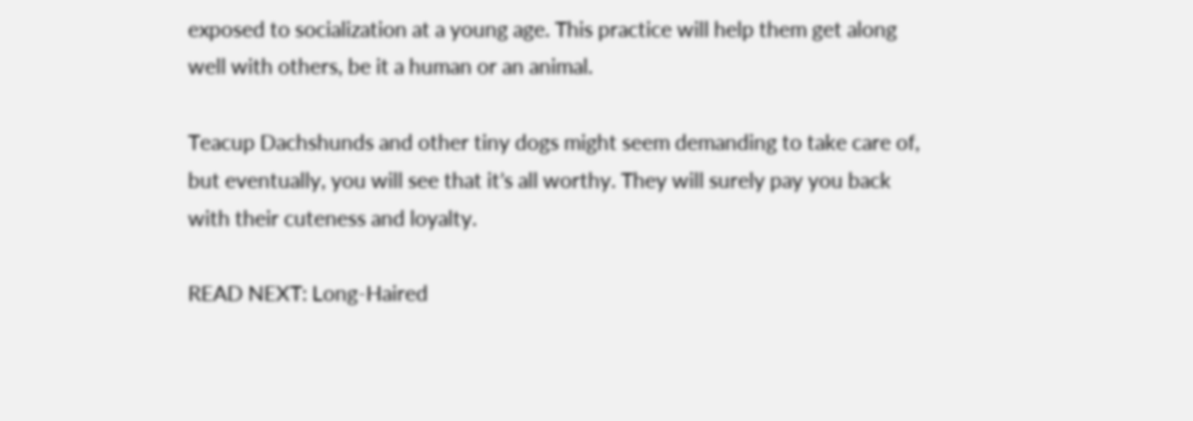exposed to socialization at a young age. This practice will help them get along well with others, be it a human or an animal.

Teacup Dachshunds and other tiny dogs might seem demanding to take care of, but eventually, you will see that it’s all worthy. They will surely pay you back with their cuteness and loyalty.

READ NEXT: Long-Haired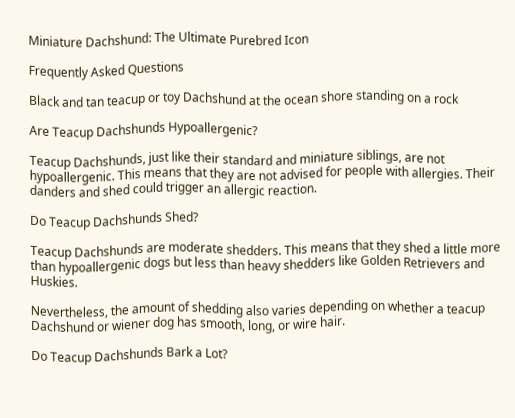Miniature Dachshund: The Ultimate Purebred Icon

Frequently Asked Questions

Black and tan teacup or toy Dachshund at the ocean shore standing on a rock

Are Teacup Dachshunds Hypoallergenic?

Teacup Dachshunds, just like their standard and miniature siblings, are not hypoallergenic. This means that they are not advised for people with allergies. Their danders and shed could trigger an allergic reaction.

Do Teacup Dachshunds Shed?

Teacup Dachshunds are moderate shedders. This means that they shed a little more than hypoallergenic dogs but less than heavy shedders like Golden Retrievers and Huskies.

Nevertheless, the amount of shedding also varies depending on whether a teacup Dachshund or wiener dog has smooth, long, or wire hair.

Do Teacup Dachshunds Bark a Lot?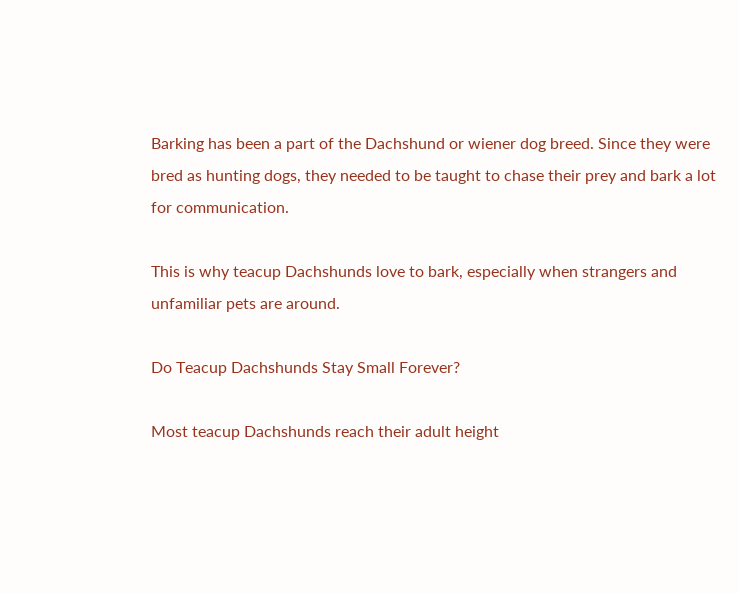Barking has been a part of the Dachshund or wiener dog breed. Since they were bred as hunting dogs, they needed to be taught to chase their prey and bark a lot for communication.

This is why teacup Dachshunds love to bark, especially when strangers and unfamiliar pets are around.

Do Teacup Dachshunds Stay Small Forever?

Most teacup Dachshunds reach their adult height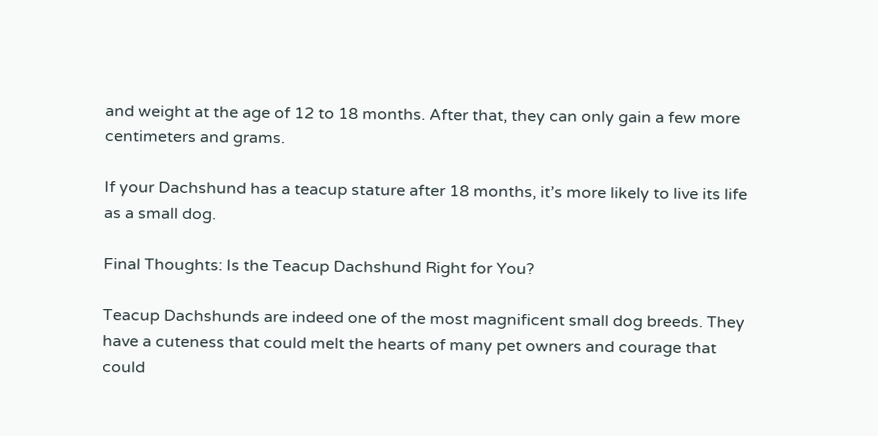and weight at the age of 12 to 18 months. After that, they can only gain a few more centimeters and grams.

If your Dachshund has a teacup stature after 18 months, it’s more likely to live its life as a small dog.

Final Thoughts: Is the Teacup Dachshund Right for You?

Teacup Dachshunds are indeed one of the most magnificent small dog breeds. They have a cuteness that could melt the hearts of many pet owners and courage that could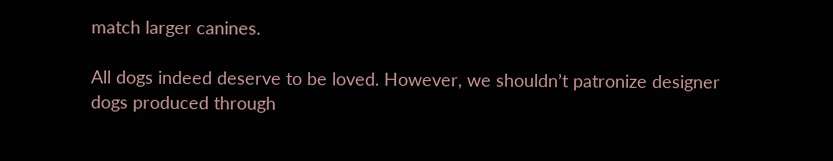match larger canines.

All dogs indeed deserve to be loved. However, we shouldn’t patronize designer dogs produced through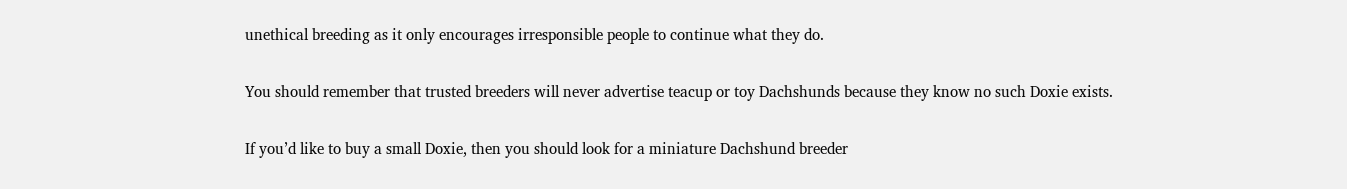unethical breeding as it only encourages irresponsible people to continue what they do.

You should remember that trusted breeders will never advertise teacup or toy Dachshunds because they know no such Doxie exists.

If you’d like to buy a small Doxie, then you should look for a miniature Dachshund breeder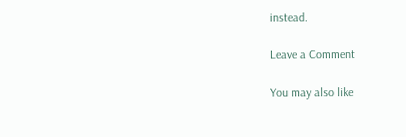instead.

Leave a Comment

You may also like